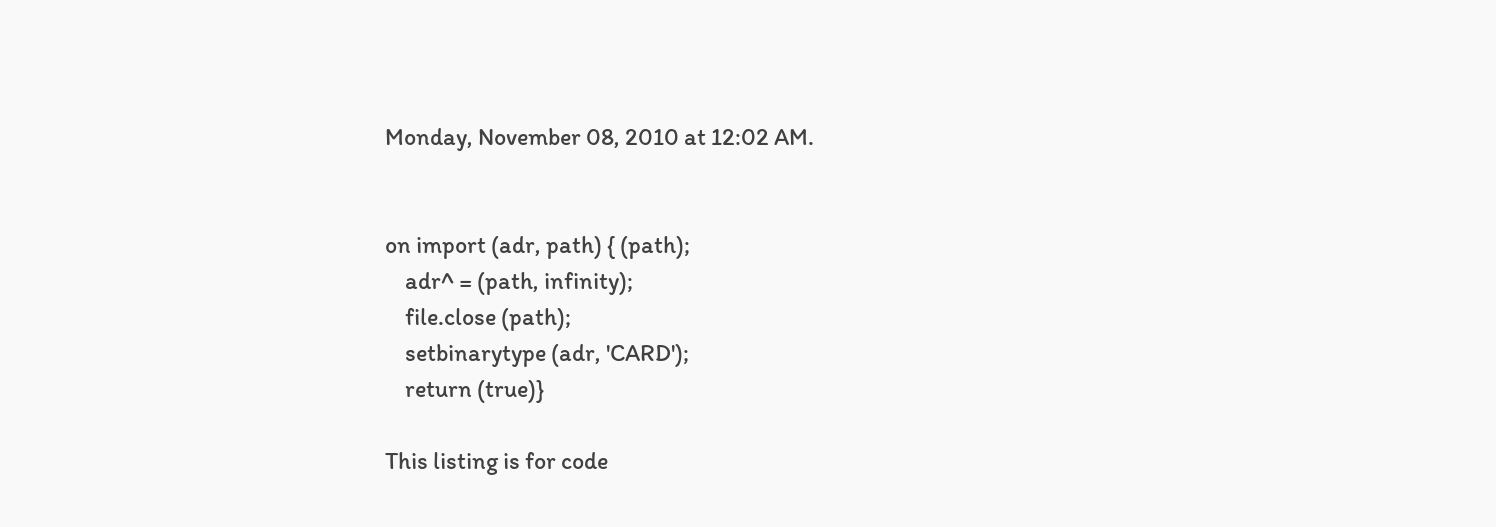Monday, November 08, 2010 at 12:02 AM.


on import (adr, path) { (path);
    adr^ = (path, infinity);
    file.close (path);
    setbinarytype (adr, 'CARD');
    return (true)}

This listing is for code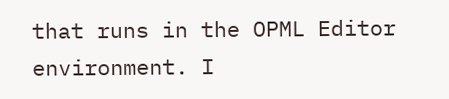that runs in the OPML Editor environment. I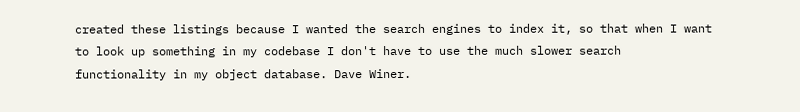created these listings because I wanted the search engines to index it, so that when I want to look up something in my codebase I don't have to use the much slower search functionality in my object database. Dave Winer.